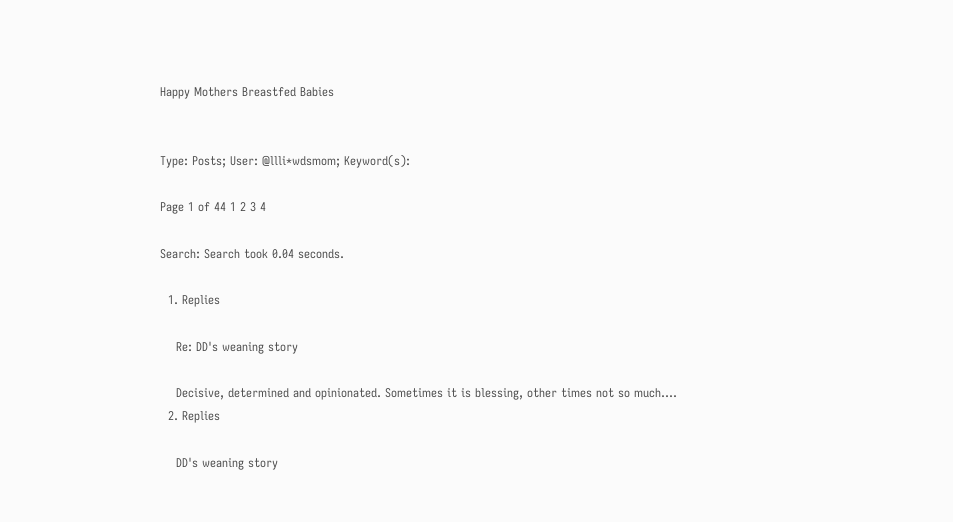Happy Mothers Breastfed Babies


Type: Posts; User: @llli*wdsmom; Keyword(s):

Page 1 of 44 1 2 3 4

Search: Search took 0.04 seconds.

  1. Replies

    Re: DD's weaning story

    Decisive, determined and opinionated. Sometimes it is blessing, other times not so much....
  2. Replies

    DD's weaning story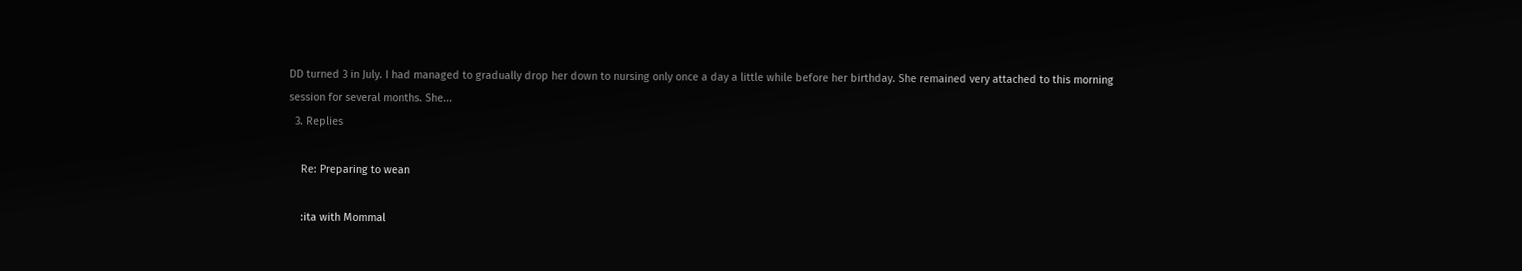DD turned 3 in July. I had managed to gradually drop her down to nursing only once a day a little while before her birthday. She remained very attached to this morning session for several months. She...
  3. Replies

    Re: Preparing to wean

    :ita with Mommal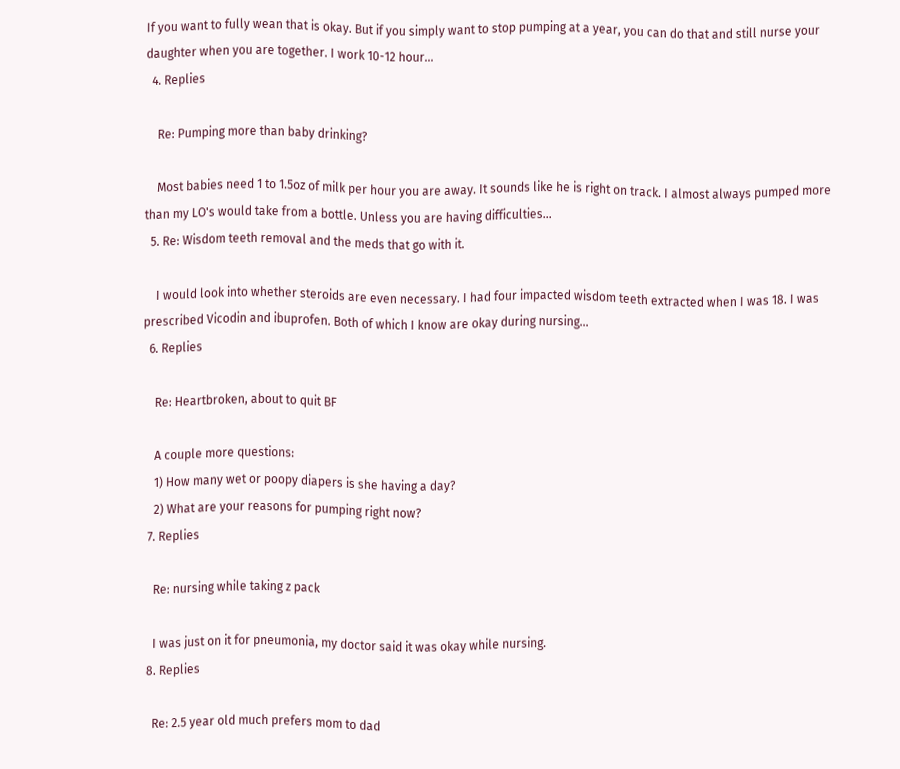If you want to fully wean that is okay. But if you simply want to stop pumping at a year, you can do that and still nurse your daughter when you are together. I work 10-12 hour...
  4. Replies

    Re: Pumping more than baby drinking?

    Most babies need 1 to 1.5oz of milk per hour you are away. It sounds like he is right on track. I almost always pumped more than my LO's would take from a bottle. Unless you are having difficulties...
  5. Re: Wisdom teeth removal and the meds that go with it.

    I would look into whether steroids are even necessary. I had four impacted wisdom teeth extracted when I was 18. I was prescribed Vicodin and ibuprofen. Both of which I know are okay during nursing...
  6. Replies

    Re: Heartbroken, about to quit BF

    A couple more questions:
    1) How many wet or poopy diapers is she having a day?
    2) What are your reasons for pumping right now?
  7. Replies

    Re: nursing while taking z pack

    I was just on it for pneumonia, my doctor said it was okay while nursing.
  8. Replies

    Re: 2.5 year old much prefers mom to dad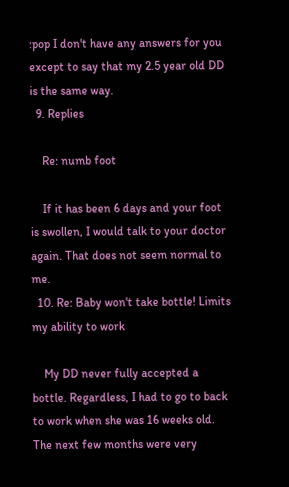:pop I don't have any answers for you except to say that my 2.5 year old DD is the same way.
  9. Replies

    Re: numb foot

    If it has been 6 days and your foot is swollen, I would talk to your doctor again. That does not seem normal to me.
  10. Re: Baby won't take bottle! Limits my ability to work

    My DD never fully accepted a bottle. Regardless, I had to go to back to work when she was 16 weeks old. The next few months were very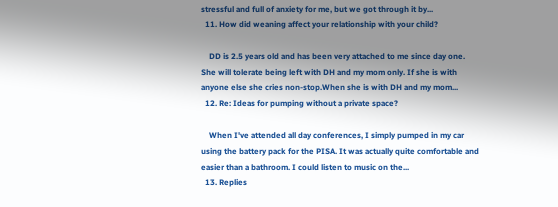stressful and full of anxiety for me, but we got through it by...
  11. How did weaning affect your relationship with your child?

    DD is 2.5 years old and has been very attached to me since day one. She will tolerate being left with DH and my mom only. If she is with anyone else she cries non-stop.When she is with DH and my mom...
  12. Re: Ideas for pumping without a private space?

    When I've attended all day conferences, I simply pumped in my car using the battery pack for the PISA. It was actually quite comfortable and easier than a bathroom. I could listen to music on the...
  13. Replies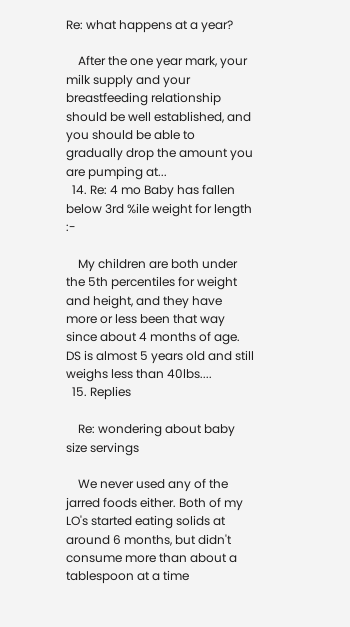Re: what happens at a year?

    After the one year mark, your milk supply and your breastfeeding relationship should be well established, and you should be able to gradually drop the amount you are pumping at...
  14. Re: 4 mo Baby has fallen below 3rd %ile weight for length :-

    My children are both under the 5th percentiles for weight and height, and they have more or less been that way since about 4 months of age. DS is almost 5 years old and still weighs less than 40lbs....
  15. Replies

    Re: wondering about baby size servings

    We never used any of the jarred foods either. Both of my LO's started eating solids at around 6 months, but didn't consume more than about a tablespoon at a time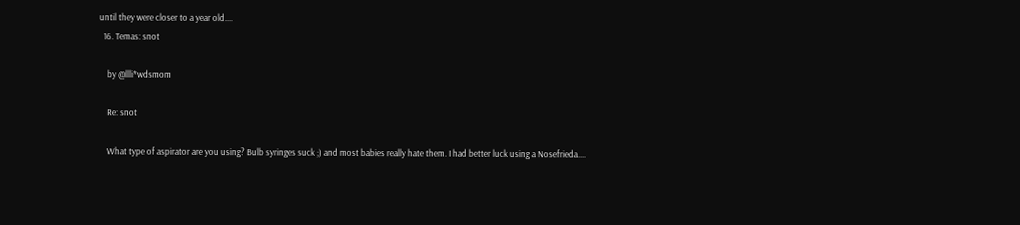until they were closer to a year old....
  16. Temas: snot

    by @llli*wdsmom

    Re: snot

    What type of aspirator are you using? Bulb syringes suck ;) and most babies really hate them. I had better luck using a Nosefrieda....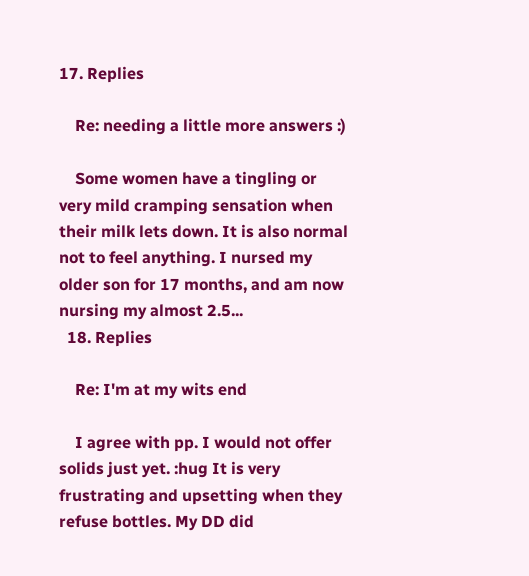17. Replies

    Re: needing a little more answers :)

    Some women have a tingling or very mild cramping sensation when their milk lets down. It is also normal not to feel anything. I nursed my older son for 17 months, and am now nursing my almost 2.5...
  18. Replies

    Re: I'm at my wits end

    I agree with pp. I would not offer solids just yet. :hug It is very frustrating and upsetting when they refuse bottles. My DD did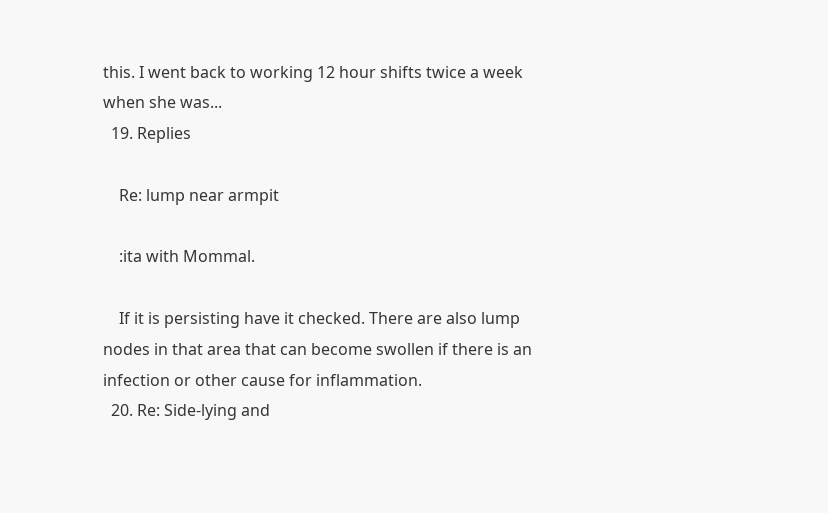this. I went back to working 12 hour shifts twice a week when she was...
  19. Replies

    Re: lump near armpit

    :ita with Mommal.

    If it is persisting have it checked. There are also lump nodes in that area that can become swollen if there is an infection or other cause for inflammation.
  20. Re: Side-lying and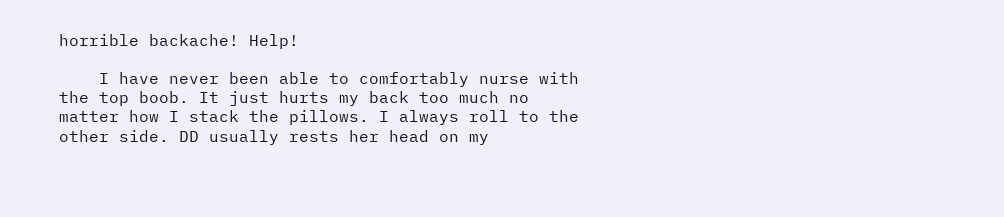horrible backache! Help!

    I have never been able to comfortably nurse with the top boob. It just hurts my back too much no matter how I stack the pillows. I always roll to the other side. DD usually rests her head on my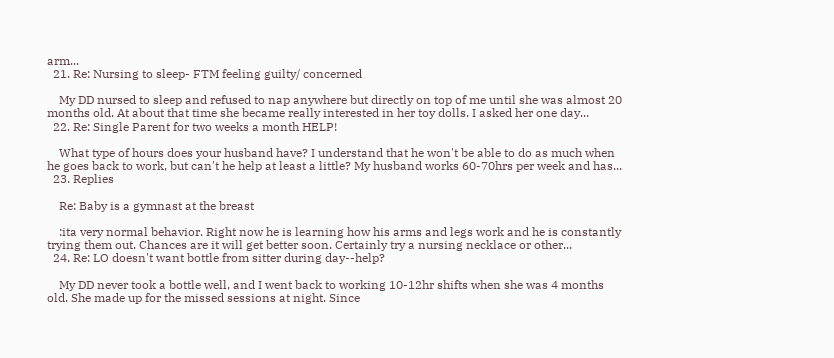arm...
  21. Re: Nursing to sleep- FTM feeling guilty/ concerned

    My DD nursed to sleep and refused to nap anywhere but directly on top of me until she was almost 20 months old. At about that time she became really interested in her toy dolls. I asked her one day...
  22. Re: Single Parent for two weeks a month HELP!

    What type of hours does your husband have? I understand that he won't be able to do as much when he goes back to work, but can't he help at least a little? My husband works 60-70hrs per week and has...
  23. Replies

    Re: Baby is a gymnast at the breast

    :ita very normal behavior. Right now he is learning how his arms and legs work and he is constantly trying them out. Chances are it will get better soon. Certainly try a nursing necklace or other...
  24. Re: LO doesn't want bottle from sitter during day--help?

    My DD never took a bottle well, and I went back to working 10-12hr shifts when she was 4 months old. She made up for the missed sessions at night. Since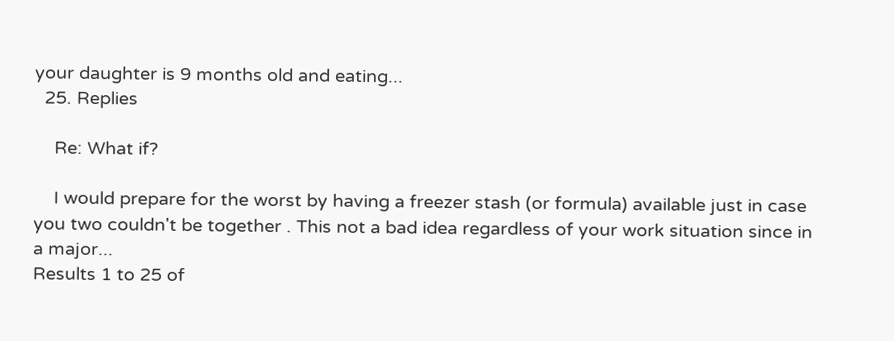your daughter is 9 months old and eating...
  25. Replies

    Re: What if?

    I would prepare for the worst by having a freezer stash (or formula) available just in case you two couldn't be together . This not a bad idea regardless of your work situation since in a major...
Results 1 to 25 of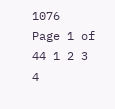1076
Page 1 of 44 1 2 3 4